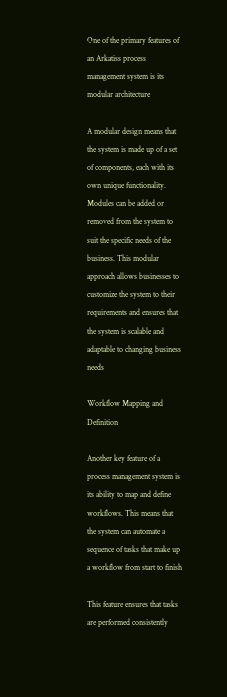One of the primary features of an Arkatiss process management system is its modular architecture

A modular design means that the system is made up of a set of components, each with its own unique functionality. Modules can be added or removed from the system to suit the specific needs of the business. This modular approach allows businesses to customize the system to their requirements and ensures that the system is scalable and adaptable to changing business needs

Workflow Mapping and Definition

Another key feature of a process management system is its ability to map and define workflows. This means that the system can automate a sequence of tasks that make up a workflow from start to finish

This feature ensures that tasks are performed consistently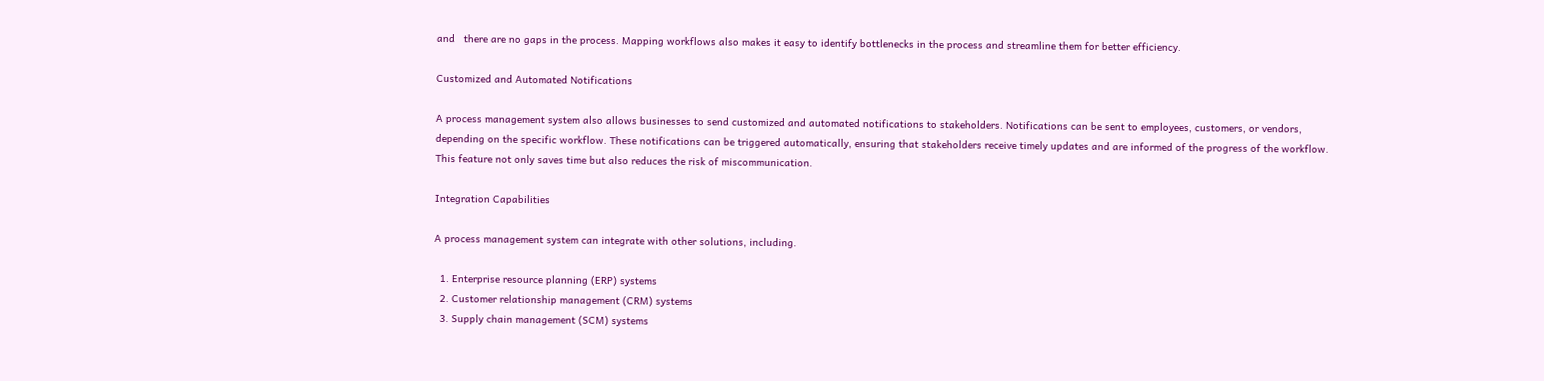and   there are no gaps in the process. Mapping workflows also makes it easy to identify bottlenecks in the process and streamline them for better efficiency.

Customized and Automated Notifications

A process management system also allows businesses to send customized and automated notifications to stakeholders. Notifications can be sent to employees, customers, or vendors, depending on the specific workflow. These notifications can be triggered automatically, ensuring that stakeholders receive timely updates and are informed of the progress of the workflow. This feature not only saves time but also reduces the risk of miscommunication.

Integration Capabilities

A process management system can integrate with other solutions, including.

  1. Enterprise resource planning (ERP) systems
  2. Customer relationship management (CRM) systems
  3. Supply chain management (SCM) systems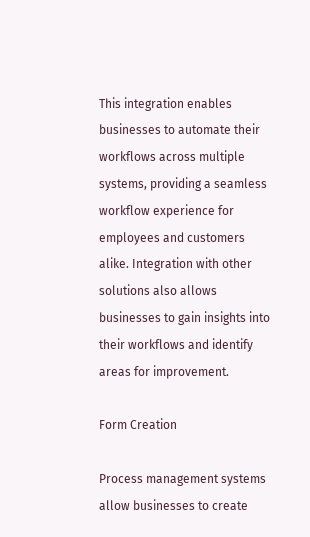This integration enables businesses to automate their workflows across multiple systems, providing a seamless workflow experience for employees and customers alike. Integration with other solutions also allows businesses to gain insights into their workflows and identify areas for improvement.

Form Creation

Process management systems allow businesses to create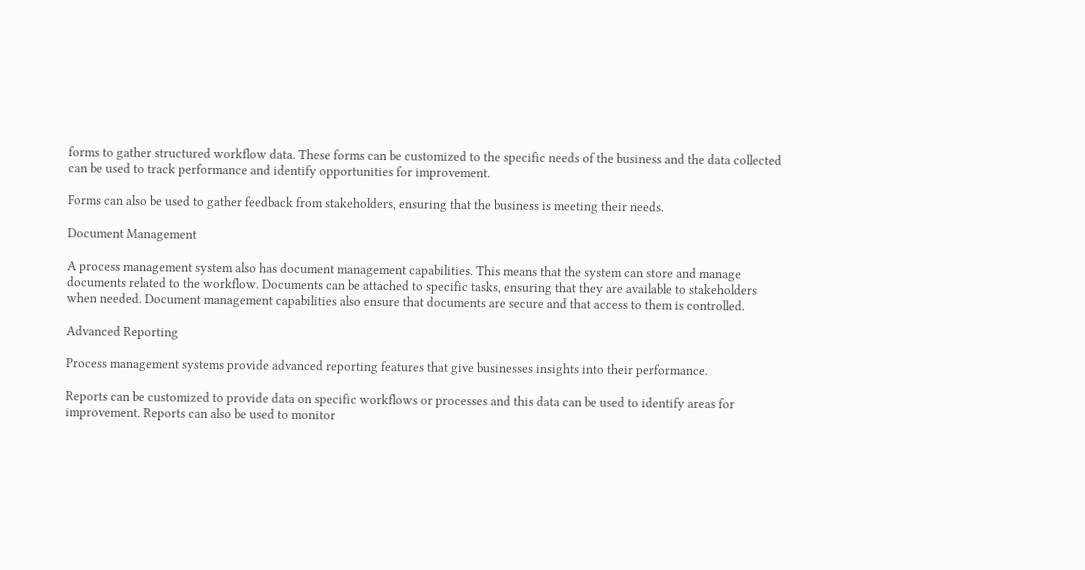forms to gather structured workflow data. These forms can be customized to the specific needs of the business and the data collected can be used to track performance and identify opportunities for improvement.

Forms can also be used to gather feedback from stakeholders, ensuring that the business is meeting their needs.

Document Management

A process management system also has document management capabilities. This means that the system can store and manage documents related to the workflow. Documents can be attached to specific tasks, ensuring that they are available to stakeholders when needed. Document management capabilities also ensure that documents are secure and that access to them is controlled.

Advanced Reporting

Process management systems provide advanced reporting features that give businesses insights into their performance.

Reports can be customized to provide data on specific workflows or processes and this data can be used to identify areas for improvement. Reports can also be used to monitor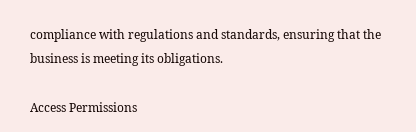compliance with regulations and standards, ensuring that the business is meeting its obligations.

Access Permissions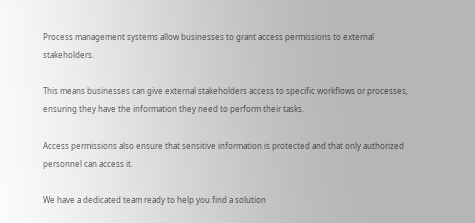Process management systems allow businesses to grant access permissions to external stakeholders.

This means businesses can give external stakeholders access to specific workflows or processes, ensuring they have the information they need to perform their tasks.

Access permissions also ensure that sensitive information is protected and that only authorized personnel can access it.

We have a dedicated team ready to help you find a solution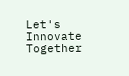Let's Innovate Together